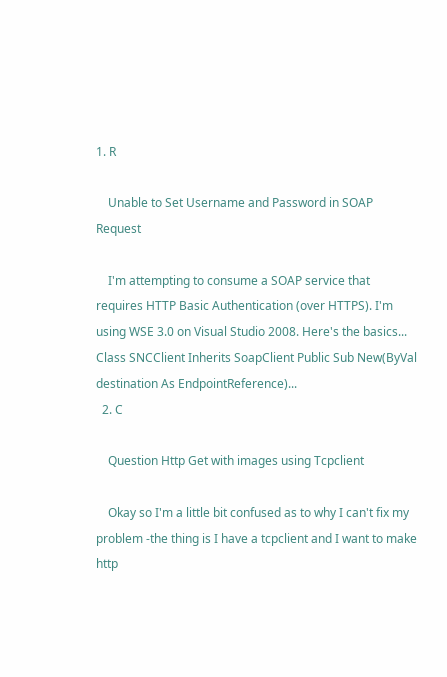1. R

    Unable to Set Username and Password in SOAP Request

    I'm attempting to consume a SOAP service that requires HTTP Basic Authentication (over HTTPS). I'm using WSE 3.0 on Visual Studio 2008. Here's the basics... Class SNCClient Inherits SoapClient Public Sub New(ByVal destination As EndpointReference)...
  2. C

    Question Http Get with images using Tcpclient

    Okay so I'm a little bit confused as to why I can't fix my problem -the thing is I have a tcpclient and I want to make http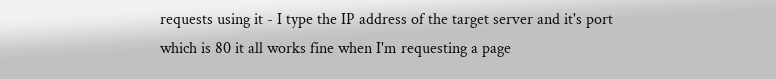requests using it - I type the IP address of the target server and it's port which is 80 it all works fine when I'm requesting a page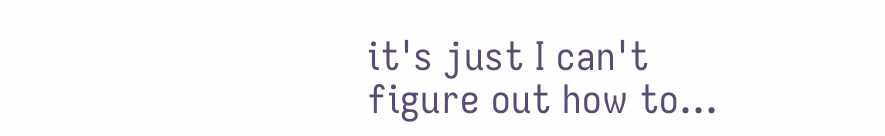it's just I can't figure out how to...